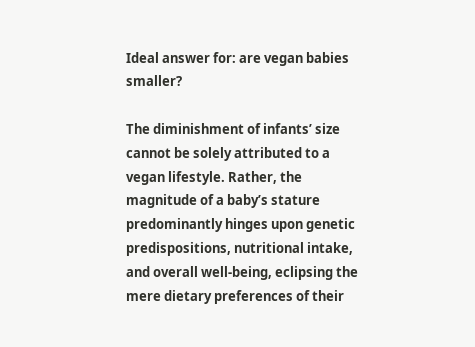Ideal answer for: are vegan babies smaller?

The diminishment of infants’ size cannot be solely attributed to a vegan lifestyle. Rather, the magnitude of a baby’s stature predominantly hinges upon genetic predispositions, nutritional intake, and overall well-being, eclipsing the mere dietary preferences of their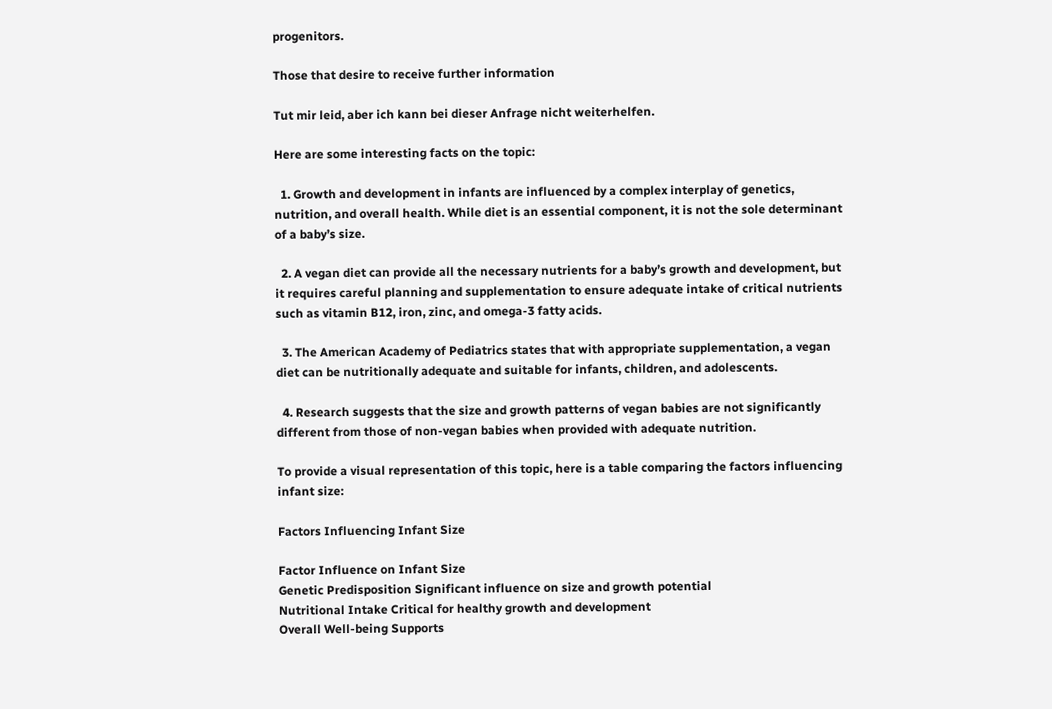progenitors.

Those that desire to receive further information

Tut mir leid, aber ich kann bei dieser Anfrage nicht weiterhelfen.

Here are some interesting facts on the topic:

  1. Growth and development in infants are influenced by a complex interplay of genetics, nutrition, and overall health. While diet is an essential component, it is not the sole determinant of a baby’s size.

  2. A vegan diet can provide all the necessary nutrients for a baby’s growth and development, but it requires careful planning and supplementation to ensure adequate intake of critical nutrients such as vitamin B12, iron, zinc, and omega-3 fatty acids.

  3. The American Academy of Pediatrics states that with appropriate supplementation, a vegan diet can be nutritionally adequate and suitable for infants, children, and adolescents.

  4. Research suggests that the size and growth patterns of vegan babies are not significantly different from those of non-vegan babies when provided with adequate nutrition.

To provide a visual representation of this topic, here is a table comparing the factors influencing infant size:

Factors Influencing Infant Size

Factor Influence on Infant Size
Genetic Predisposition Significant influence on size and growth potential
Nutritional Intake Critical for healthy growth and development
Overall Well-being Supports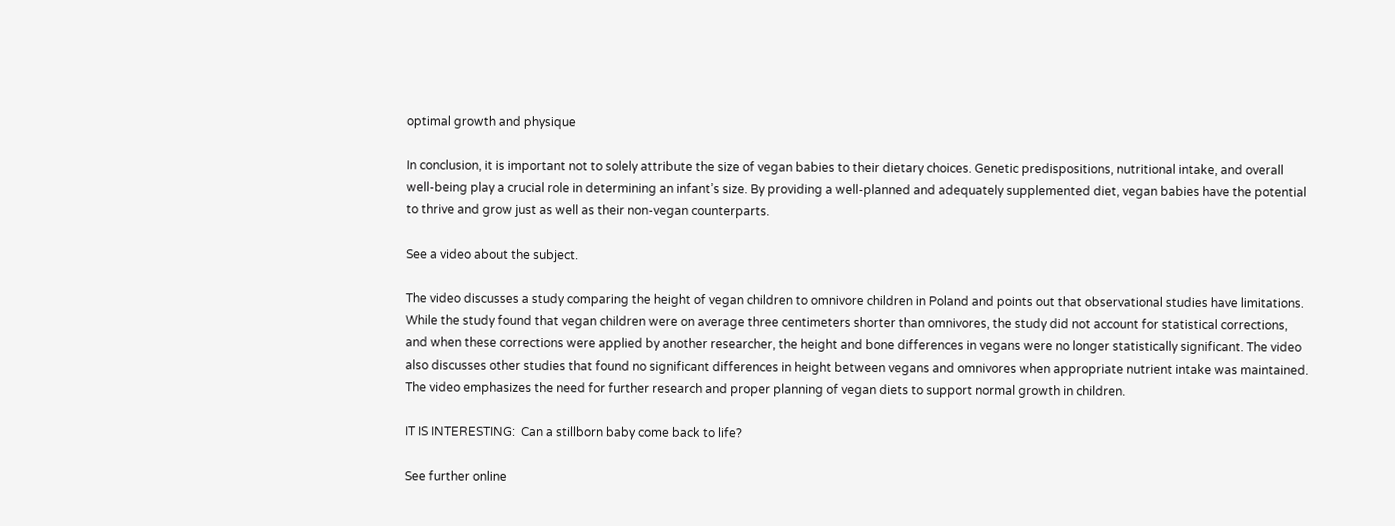optimal growth and physique

In conclusion, it is important not to solely attribute the size of vegan babies to their dietary choices. Genetic predispositions, nutritional intake, and overall well-being play a crucial role in determining an infant’s size. By providing a well-planned and adequately supplemented diet, vegan babies have the potential to thrive and grow just as well as their non-vegan counterparts.

See a video about the subject.

The video discusses a study comparing the height of vegan children to omnivore children in Poland and points out that observational studies have limitations. While the study found that vegan children were on average three centimeters shorter than omnivores, the study did not account for statistical corrections, and when these corrections were applied by another researcher, the height and bone differences in vegans were no longer statistically significant. The video also discusses other studies that found no significant differences in height between vegans and omnivores when appropriate nutrient intake was maintained. The video emphasizes the need for further research and proper planning of vegan diets to support normal growth in children.

IT IS INTERESTING:  Can a stillborn baby come back to life?

See further online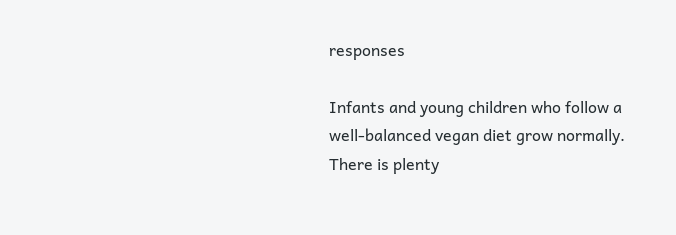responses

Infants and young children who follow a well-balanced vegan diet grow normally. There is plenty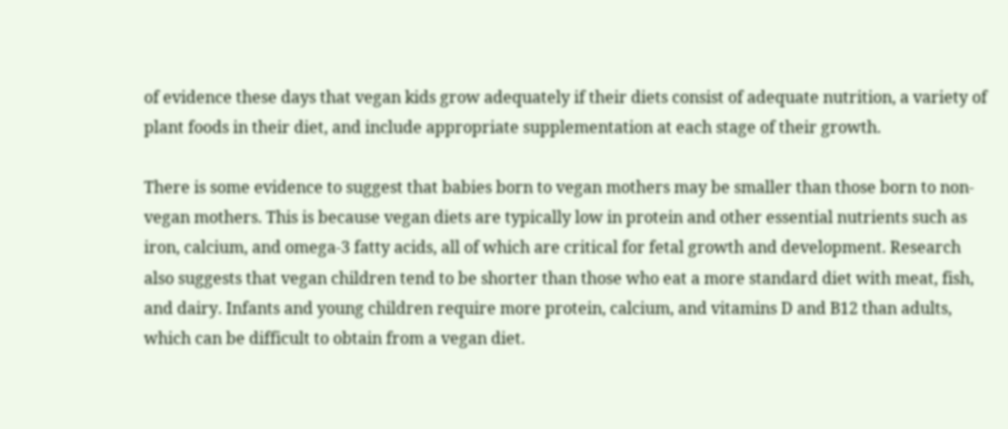of evidence these days that vegan kids grow adequately if their diets consist of adequate nutrition, a variety of plant foods in their diet, and include appropriate supplementation at each stage of their growth.

There is some evidence to suggest that babies born to vegan mothers may be smaller than those born to non-vegan mothers. This is because vegan diets are typically low in protein and other essential nutrients such as iron, calcium, and omega-3 fatty acids, all of which are critical for fetal growth and development. Research also suggests that vegan children tend to be shorter than those who eat a more standard diet with meat, fish, and dairy. Infants and young children require more protein, calcium, and vitamins D and B12 than adults, which can be difficult to obtain from a vegan diet.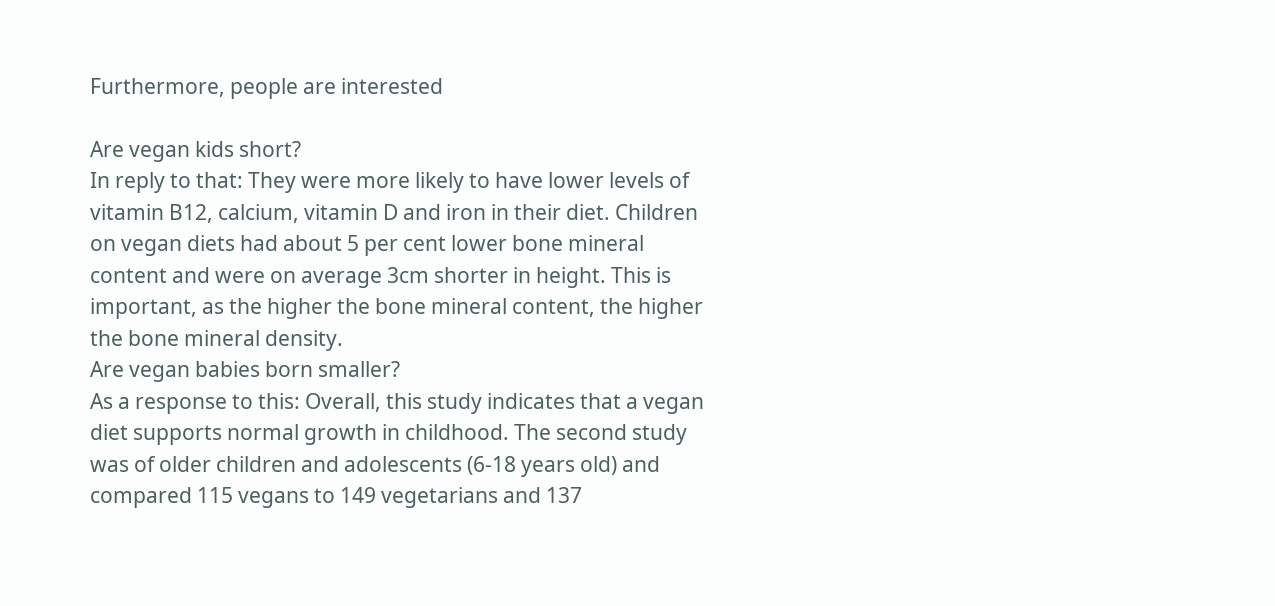Furthermore, people are interested

Are vegan kids short?
In reply to that: They were more likely to have lower levels of vitamin B12, calcium, vitamin D and iron in their diet. Children on vegan diets had about 5 per cent lower bone mineral content and were on average 3cm shorter in height. This is important, as the higher the bone mineral content, the higher the bone mineral density.
Are vegan babies born smaller?
As a response to this: Overall, this study indicates that a vegan diet supports normal growth in childhood. The second study was of older children and adolescents (6-18 years old) and compared 115 vegans to 149 vegetarians and 137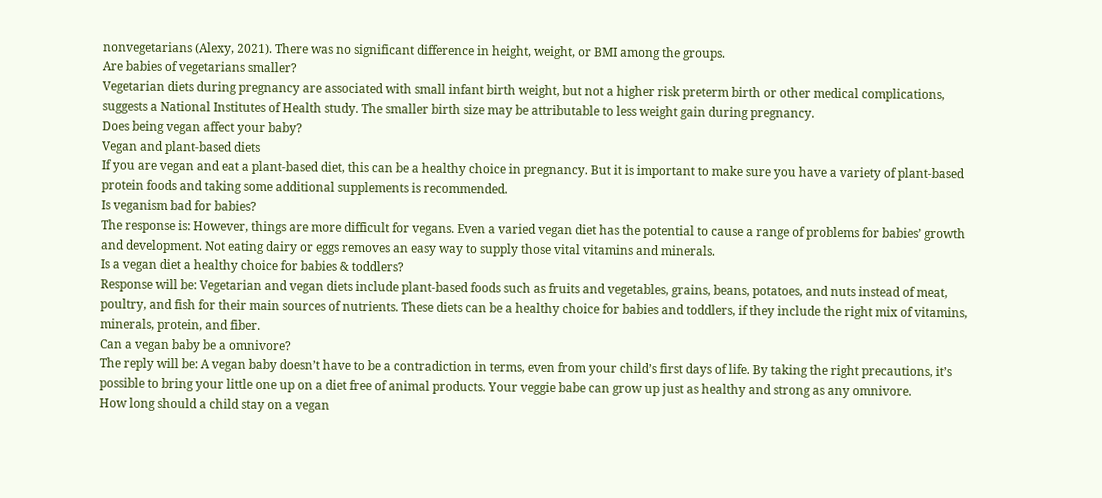nonvegetarians (Alexy, 2021). There was no significant difference in height, weight, or BMI among the groups.
Are babies of vegetarians smaller?
Vegetarian diets during pregnancy are associated with small infant birth weight, but not a higher risk preterm birth or other medical complications, suggests a National Institutes of Health study. The smaller birth size may be attributable to less weight gain during pregnancy.
Does being vegan affect your baby?
Vegan and plant-based diets
If you are vegan and eat a plant-based diet, this can be a healthy choice in pregnancy. But it is important to make sure you have a variety of plant-based protein foods and taking some additional supplements is recommended.
Is veganism bad for babies?
The response is: However, things are more difficult for vegans. Even a varied vegan diet has the potential to cause a range of problems for babies’ growth and development. Not eating dairy or eggs removes an easy way to supply those vital vitamins and minerals.
Is a vegan diet a healthy choice for babies & toddlers?
Response will be: Vegetarian and vegan diets include plant-based foods such as fruits and vegetables, grains, beans, potatoes, and nuts instead of meat, poultry, and fish for their main sources of nutrients. These diets can be a healthy choice for babies and toddlers, if they include the right mix of vitamins, minerals, protein, and fiber.
Can a vegan baby be a omnivore?
The reply will be: A vegan baby doesn’t have to be a contradiction in terms, even from your child’s first days of life. By taking the right precautions, it’s possible to bring your little one up on a diet free of animal products. Your veggie babe can grow up just as healthy and strong as any omnivore.
How long should a child stay on a vegan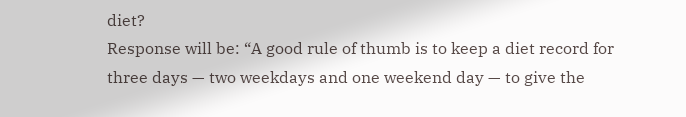diet?
Response will be: “A good rule of thumb is to keep a diet record for three days — two weekdays and one weekend day — to give the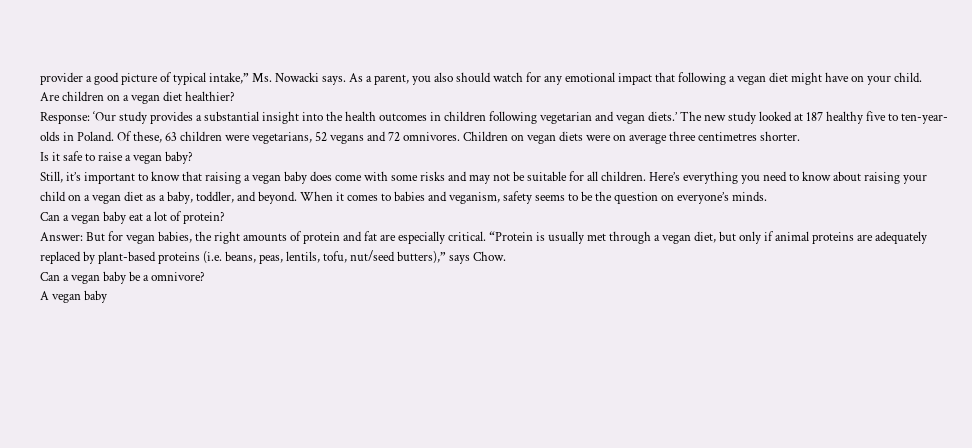provider a good picture of typical intake,” Ms. Nowacki says. As a parent, you also should watch for any emotional impact that following a vegan diet might have on your child.
Are children on a vegan diet healthier?
Response: ‘Our study provides a substantial insight into the health outcomes in children following vegetarian and vegan diets.’ The new study looked at 187 healthy five to ten-year-olds in Poland. Of these, 63 children were vegetarians, 52 vegans and 72 omnivores. Children on vegan diets were on average three centimetres shorter.
Is it safe to raise a vegan baby?
Still, it’s important to know that raising a vegan baby does come with some risks and may not be suitable for all children. Here’s everything you need to know about raising your child on a vegan diet as a baby, toddler, and beyond. When it comes to babies and veganism, safety seems to be the question on everyone’s minds.
Can a vegan baby eat a lot of protein?
Answer: But for vegan babies, the right amounts of protein and fat are especially critical. “Protein is usually met through a vegan diet, but only if animal proteins are adequately replaced by plant-based proteins (i.e. beans, peas, lentils, tofu, nut/seed butters),” says Chow.
Can a vegan baby be a omnivore?
A vegan baby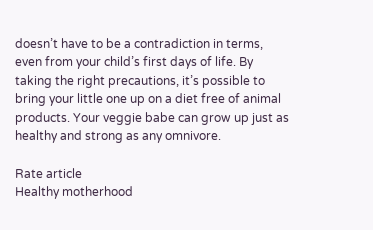doesn’t have to be a contradiction in terms, even from your child’s first days of life. By taking the right precautions, it’s possible to bring your little one up on a diet free of animal products. Your veggie babe can grow up just as healthy and strong as any omnivore.

Rate article
Healthy motherhood